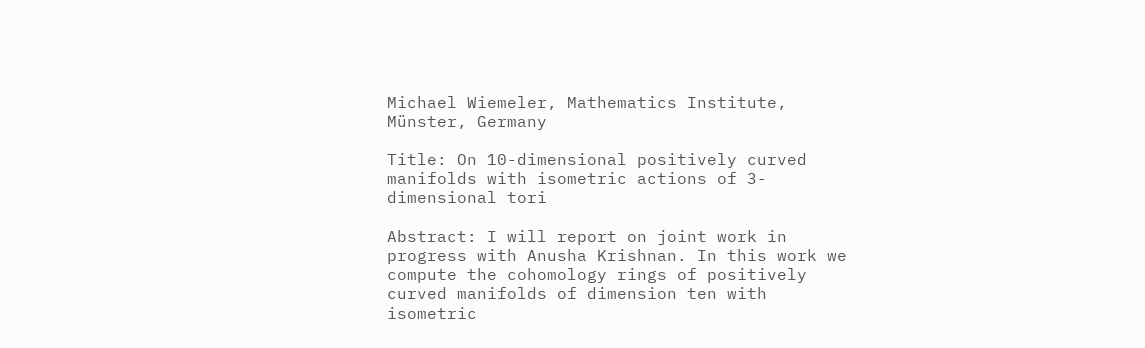Michael Wiemeler, Mathematics Institute, Münster, Germany

Title: On 10-dimensional positively curved manifolds with isometric actions of 3-dimensional tori

Abstract: I will report on joint work in progress with Anusha Krishnan. In this work we compute the cohomology rings of positively curved manifolds of dimension ten with isometric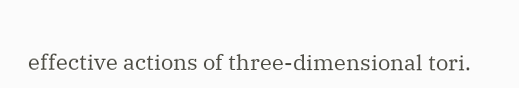effective actions of three-dimensional tori.